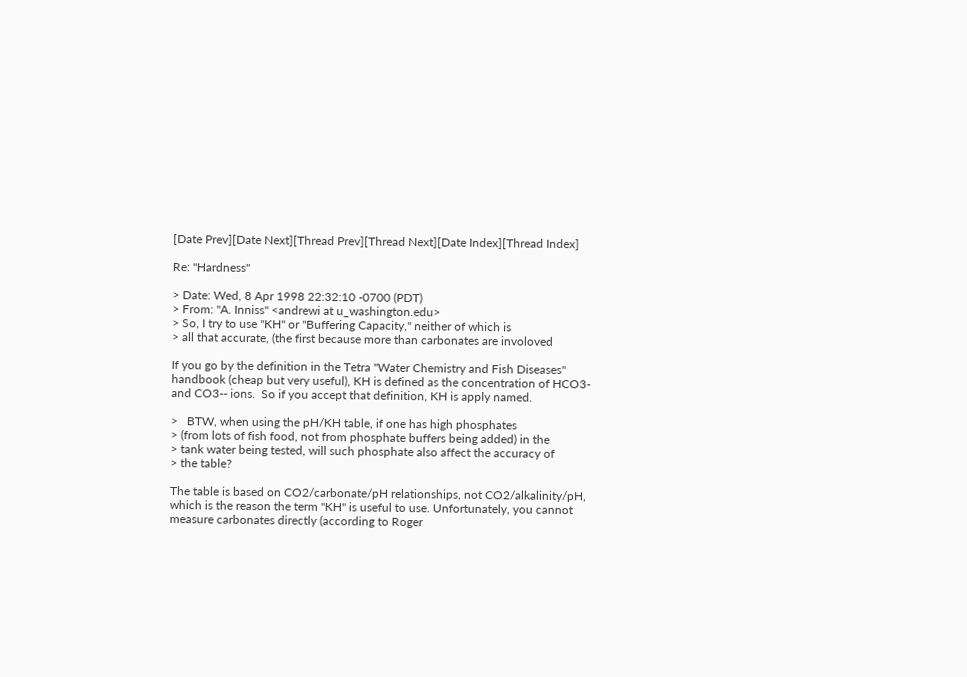[Date Prev][Date Next][Thread Prev][Thread Next][Date Index][Thread Index]

Re: "Hardness"

> Date: Wed, 8 Apr 1998 22:32:10 -0700 (PDT)
> From: "A. Inniss" <andrewi at u_washington.edu>
> So, I try to use "KH" or "Buffering Capacity," neither of which is
> all that accurate, (the first because more than carbonates are involoved

If you go by the definition in the Tetra "Water Chemistry and Fish Diseases"
handbook (cheap but very useful), KH is defined as the concentration of HCO3-
and CO3-- ions.  So if you accept that definition, KH is apply named.

>   BTW, when using the pH/KH table, if one has high phosphates
> (from lots of fish food, not from phosphate buffers being added) in the
> tank water being tested, will such phosphate also affect the accuracy of
> the table?

The table is based on CO2/carbonate/pH relationships, not CO2/alkalinity/pH,
which is the reason the term "KH" is useful to use. Unfortunately, you cannot
measure carbonates directly (according to Roger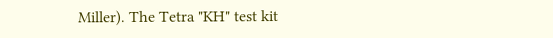Miller). The Tetra "KH" test kit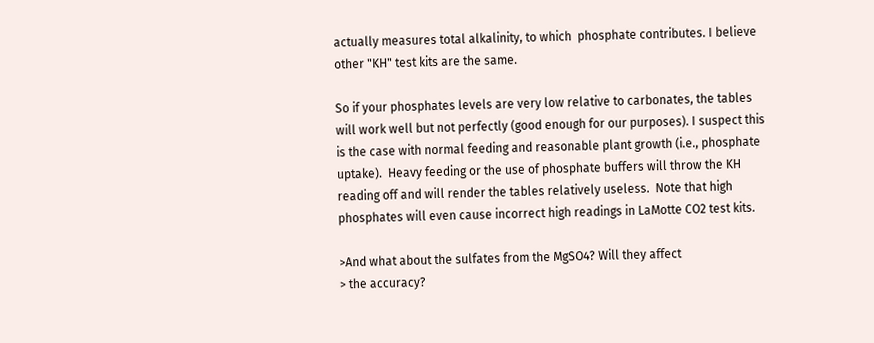actually measures total alkalinity, to which  phosphate contributes. I believe
other "KH" test kits are the same.

So if your phosphates levels are very low relative to carbonates, the tables
will work well but not perfectly (good enough for our purposes). I suspect this
is the case with normal feeding and reasonable plant growth (i.e., phosphate
uptake).  Heavy feeding or the use of phosphate buffers will throw the KH
reading off and will render the tables relatively useless.  Note that high
phosphates will even cause incorrect high readings in LaMotte CO2 test kits.

>And what about the sulfates from the MgSO4? Will they affect
> the accuracy?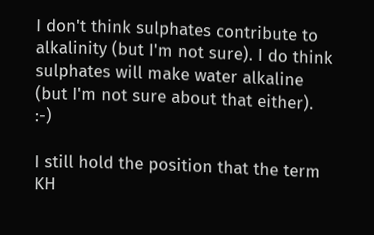I don't think sulphates contribute to alkalinity (but I'm not sure). I do think
sulphates will make water alkaline (but I'm not sure about that either).  :-)

I still hold the position that the term KH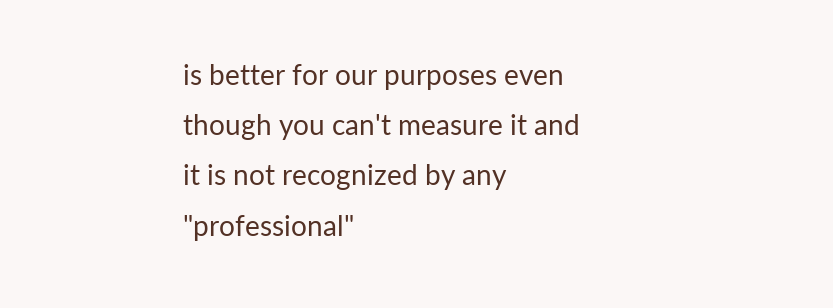is better for our purposes even
though you can't measure it and it is not recognized by any "professional"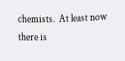chemists.  At least now there is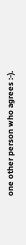one other person who agrees :-).